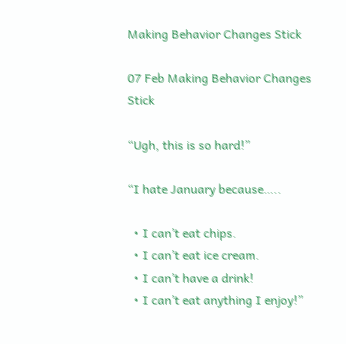Making Behavior Changes Stick

07 Feb Making Behavior Changes Stick

“Ugh, this is so hard!”

“I hate January because…..

  • I can’t eat chips.
  • I can’t eat ice cream.
  • I can’t have a drink!
  • I can’t eat anything I enjoy!”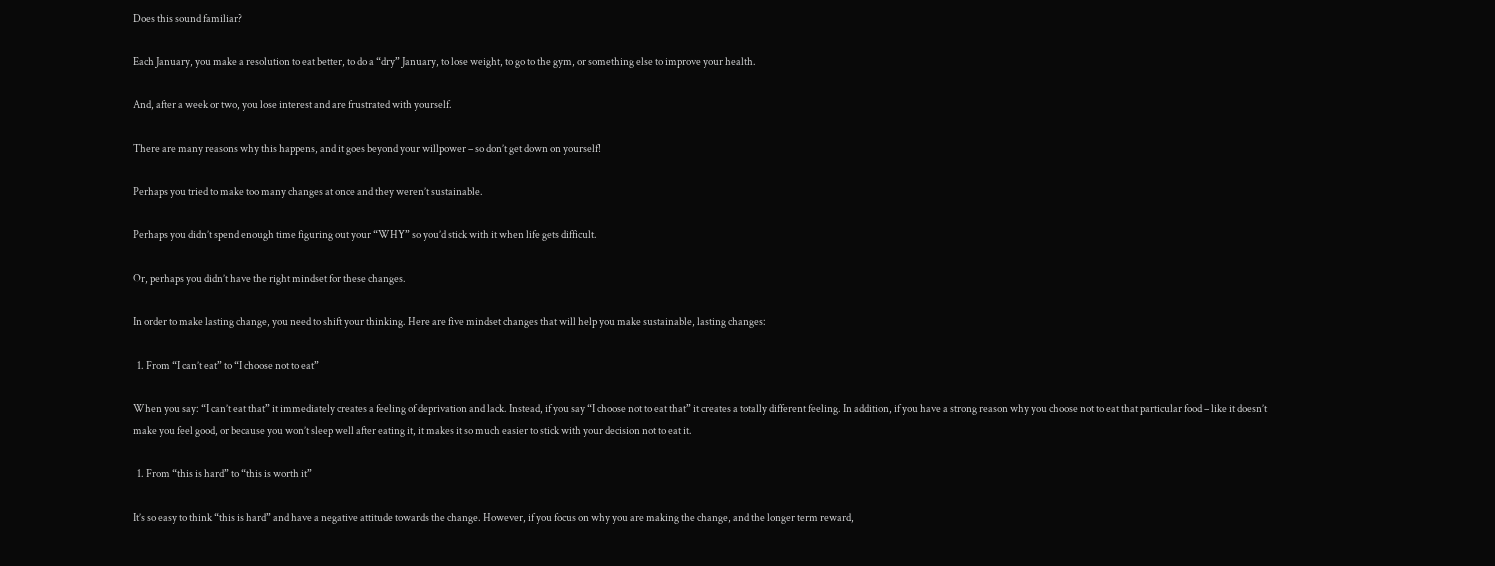Does this sound familiar?

Each January, you make a resolution to eat better, to do a “dry” January, to lose weight, to go to the gym, or something else to improve your health.

And, after a week or two, you lose interest and are frustrated with yourself.

There are many reasons why this happens, and it goes beyond your willpower – so don’t get down on yourself!

Perhaps you tried to make too many changes at once and they weren’t sustainable.

Perhaps you didn’t spend enough time figuring out your “WHY” so you’d stick with it when life gets difficult.

Or, perhaps you didn’t have the right mindset for these changes.

In order to make lasting change, you need to shift your thinking. Here are five mindset changes that will help you make sustainable, lasting changes:

  1. From “I can’t eat” to “I choose not to eat”

When you say: “I can’t eat that” it immediately creates a feeling of deprivation and lack. Instead, if you say “I choose not to eat that” it creates a totally different feeling. In addition, if you have a strong reason why you choose not to eat that particular food – like it doesn’t make you feel good, or because you won’t sleep well after eating it, it makes it so much easier to stick with your decision not to eat it.

  1. From “this is hard” to “this is worth it”

It’s so easy to think “this is hard” and have a negative attitude towards the change. However, if you focus on why you are making the change, and the longer term reward,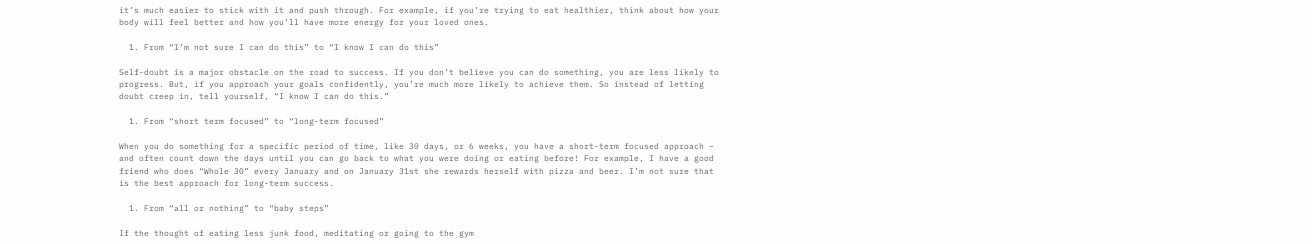it’s much easier to stick with it and push through. For example, if you’re trying to eat healthier, think about how your body will feel better and how you’ll have more energy for your loved ones.

  1. From “I’m not sure I can do this” to “I know I can do this”

Self-doubt is a major obstacle on the road to success. If you don’t believe you can do something, you are less likely to progress. But, if you approach your goals confidently, you’re much more likely to achieve them. So instead of letting doubt creep in, tell yourself, “I know I can do this.”

  1. From “short term focused” to “long-term focused”

When you do something for a specific period of time, like 30 days, or 6 weeks, you have a short-term focused approach – and often count down the days until you can go back to what you were doing or eating before! For example, I have a good friend who does “Whole 30” every January and on January 31st she rewards herself with pizza and beer. I’m not sure that is the best approach for long-term success.

  1. From “all or nothing” to “baby steps”

If the thought of eating less junk food, meditating or going to the gym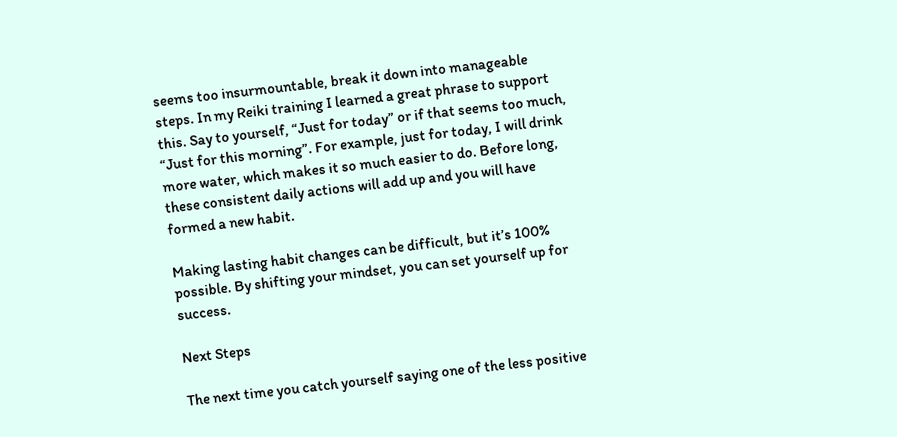seems too insurmountable, break it down into manageable steps. In my Reiki training I learned a great phrase to support this. Say to yourself, “Just for today” or if that seems too much, “Just for this morning”. For example, just for today, I will drink more water, which makes it so much easier to do. Before long, these consistent daily actions will add up and you will have formed a new habit.

Making lasting habit changes can be difficult, but it’s 100% possible. By shifting your mindset, you can set yourself up for success.

Next Steps

The next time you catch yourself saying one of the less positive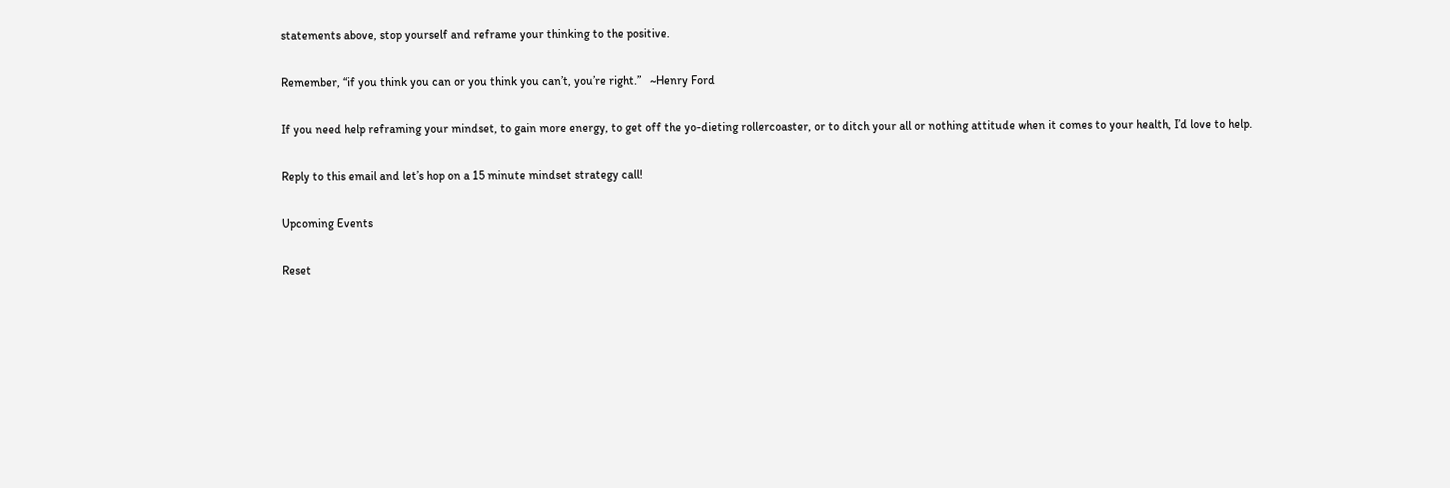statements above, stop yourself and reframe your thinking to the positive.

Remember, “if you think you can or you think you can’t, you’re right.”   ~Henry Ford

If you need help reframing your mindset, to gain more energy, to get off the yo-dieting rollercoaster, or to ditch your all or nothing attitude when it comes to your health, I’d love to help.

Reply to this email and let’s hop on a 15 minute mindset strategy call!

Upcoming Events

Reset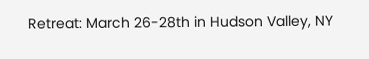Retreat: March 26-28th in Hudson Valley, NY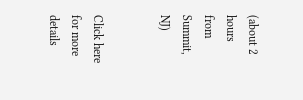(about 2 hours from Summit, NJ)


Click here for more details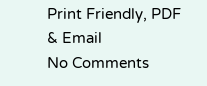Print Friendly, PDF & Email
No Comments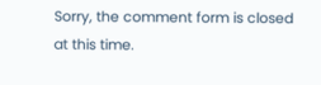Sorry, the comment form is closed at this time.